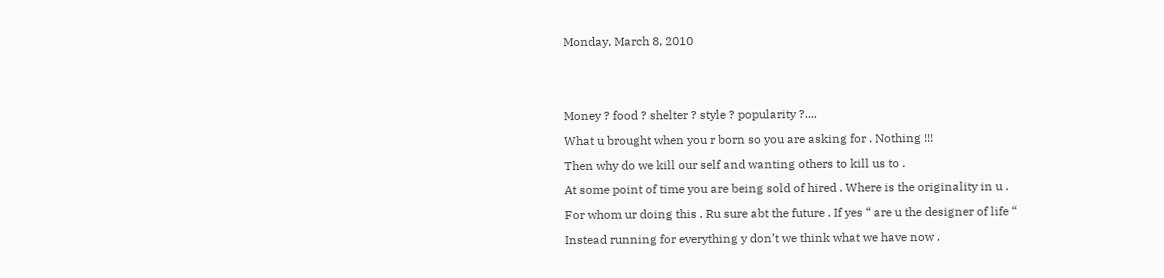Monday, March 8, 2010


Money ? food ? shelter ? style ? popularity ?....
What u brought when you r born so you are asking for . Nothing !!!
Then why do we kill our self and wanting others to kill us to .
At some point of time you are being sold of hired . Where is the originality in u .
For whom ur doing this . Ru sure abt the future . If yes “ are u the designer of life “
Instead running for everything y don’t we think what we have now .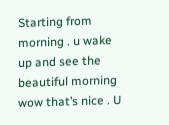Starting from morning . u wake up and see the beautiful morning wow that’s nice . U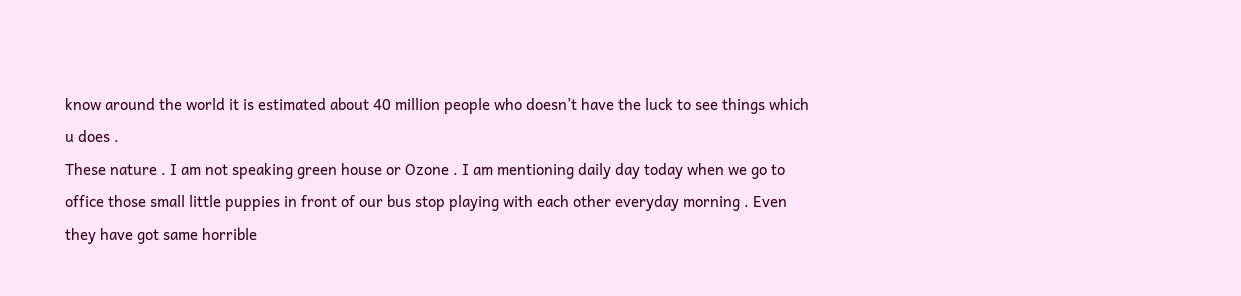know around the world it is estimated about 40 million people who doesn’t have the luck to see things which u does .
These nature . I am not speaking green house or Ozone . I am mentioning daily day today when we go to office those small little puppies in front of our bus stop playing with each other everyday morning . Even they have got same horrible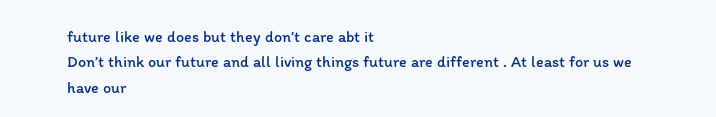future like we does but they don’t care abt it
Don’t think our future and all living things future are different . At least for us we have our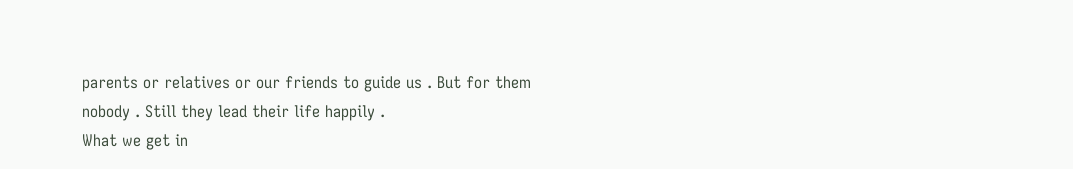parents or relatives or our friends to guide us . But for them nobody . Still they lead their life happily .
What we get in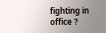fighting in office ?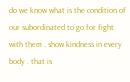do we know what is the condition of our subordinated to go for fight with them . show kindness in every body . that is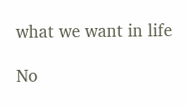what we want in life

No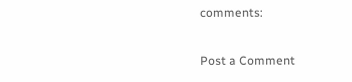comments:

Post a Comment